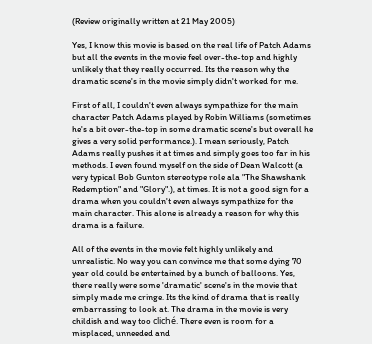(Review originally written at 21 May 2005)

Yes, I know this movie is based on the real life of Patch Adams but all the events in the movie feel over-the-top and highly unlikely that they really occurred. Its the reason why the dramatic scene's in the movie simply didn't worked for me.

First of all, I couldn't even always sympathize for the main character Patch Adams played by Robin Williams (sometimes he's a bit over-the-top in some dramatic scene's but overall he gives a very solid performance.). I mean seriously, Patch Adams really pushes it at times and simply goes too far in his methods. I even found myself on the side of Dean Walcott (a very typical Bob Gunton stereotype role ala "The Shawshank Redemption" and "Glory".), at times. It is not a good sign for a drama when you couldn't even always sympathize for the main character. This alone is already a reason for why this drama is a failure.

All of the events in the movie felt highly unlikely and unrealistic. No way you can convince me that some dying 70 year old could be entertained by a bunch of balloons. Yes, there really were some 'dramatic' scene's in the movie that simply made me cringe. Its the kind of drama that is really embarrassing to look at. The drama in the movie is very childish and way too cliché. There even is room for a misplaced, unneeded and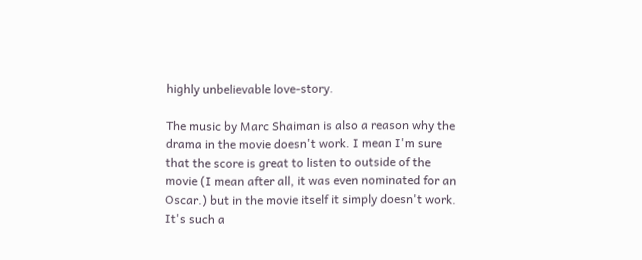highly unbelievable love-story.

The music by Marc Shaiman is also a reason why the drama in the movie doesn't work. I mean I'm sure that the score is great to listen to outside of the movie (I mean after all, it was even nominated for an Oscar.) but in the movie itself it simply doesn't work. It's such a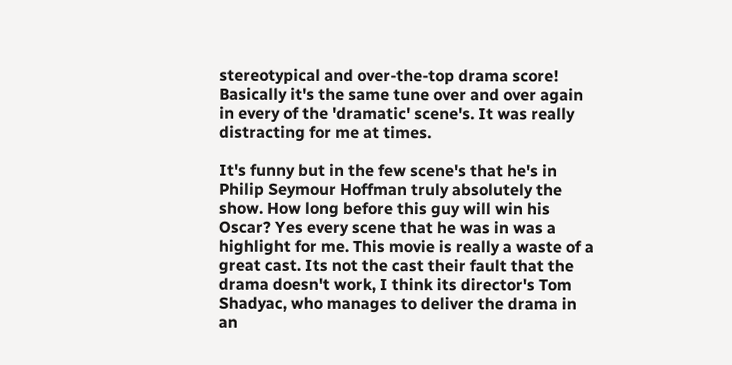stereotypical and over-the-top drama score! Basically it's the same tune over and over again in every of the 'dramatic' scene's. It was really distracting for me at times.

It's funny but in the few scene's that he's in Philip Seymour Hoffman truly absolutely the show. How long before this guy will win his Oscar? Yes every scene that he was in was a highlight for me. This movie is really a waste of a great cast. Its not the cast their fault that the drama doesn't work, I think its director's Tom Shadyac, who manages to deliver the drama in an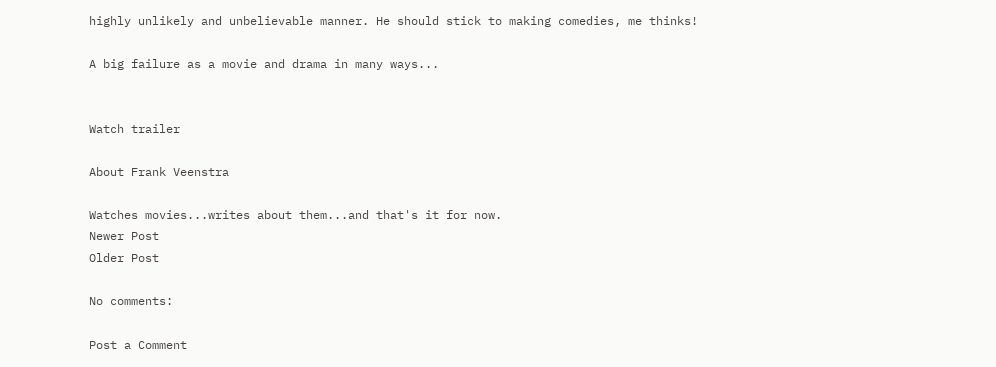highly unlikely and unbelievable manner. He should stick to making comedies, me thinks!

A big failure as a movie and drama in many ways...


Watch trailer

About Frank Veenstra

Watches movies...writes about them...and that's it for now.
Newer Post
Older Post

No comments:

Post a Comment